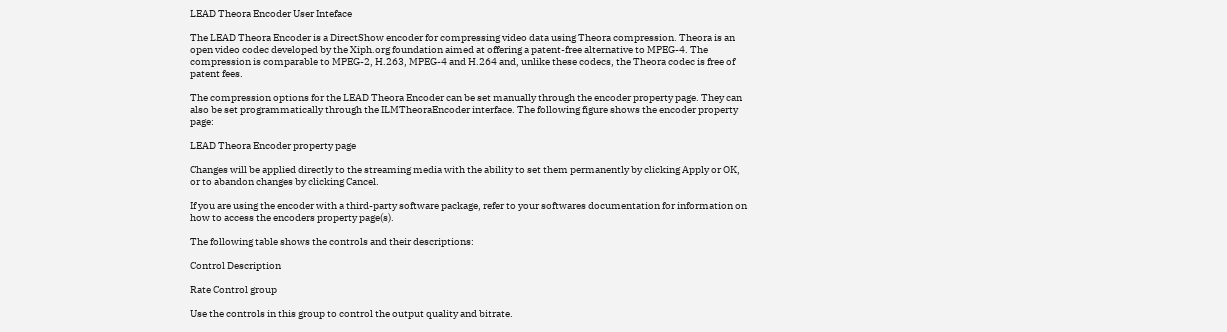LEAD Theora Encoder User Inteface

The LEAD Theora Encoder is a DirectShow encoder for compressing video data using Theora compression. Theora is an open video codec developed by the Xiph.org foundation aimed at offering a patent-free alternative to MPEG-4. The compression is comparable to MPEG-2, H.263, MPEG-4 and H.264 and, unlike these codecs, the Theora codec is free of patent fees.

The compression options for the LEAD Theora Encoder can be set manually through the encoder property page. They can also be set programmatically through the ILMTheoraEncoder interface. The following figure shows the encoder property page:

LEAD Theora Encoder property page

Changes will be applied directly to the streaming media with the ability to set them permanently by clicking Apply or OK, or to abandon changes by clicking Cancel.

If you are using the encoder with a third-party software package, refer to your softwares documentation for information on how to access the encoders property page(s).

The following table shows the controls and their descriptions:

Control Description

Rate Control group

Use the controls in this group to control the output quality and bitrate.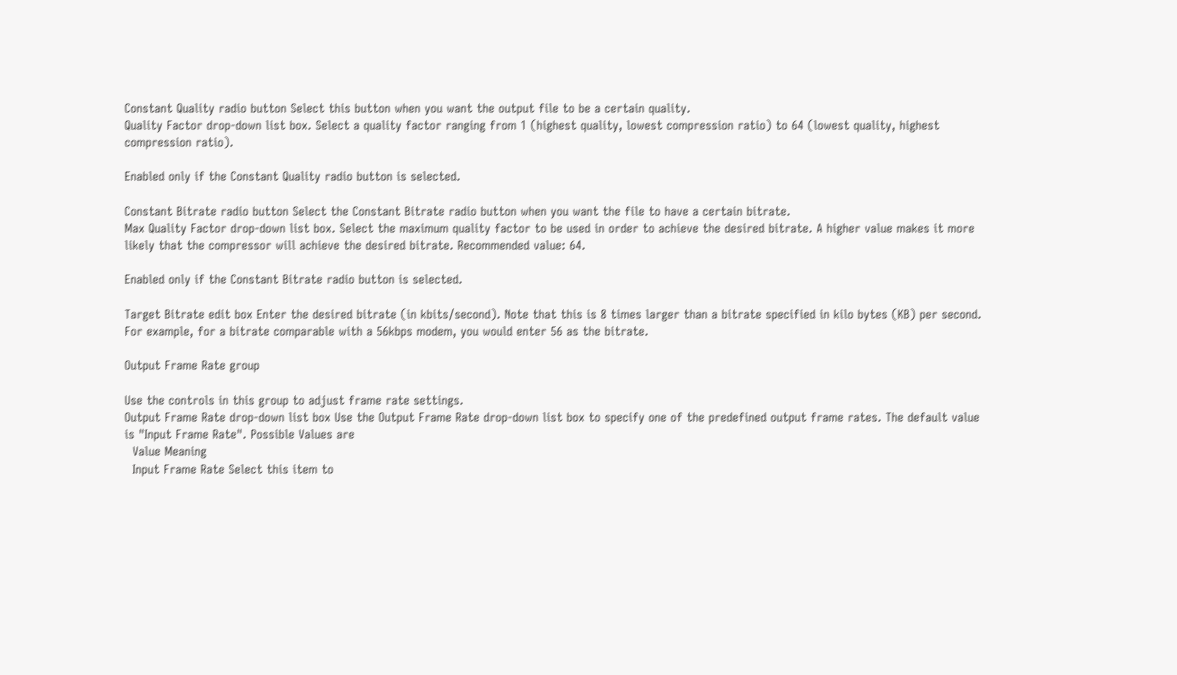Constant Quality radio button Select this button when you want the output file to be a certain quality.
Quality Factor drop-down list box. Select a quality factor ranging from 1 (highest quality, lowest compression ratio) to 64 (lowest quality, highest compression ratio).

Enabled only if the Constant Quality radio button is selected.

Constant Bitrate radio button Select the Constant Bitrate radio button when you want the file to have a certain bitrate.
Max Quality Factor drop-down list box. Select the maximum quality factor to be used in order to achieve the desired bitrate. A higher value makes it more likely that the compressor will achieve the desired bitrate. Recommended value: 64.

Enabled only if the Constant Bitrate radio button is selected.

Target Bitrate edit box Enter the desired bitrate (in kbits/second). Note that this is 8 times larger than a bitrate specified in kilo bytes (KB) per second. For example, for a bitrate comparable with a 56kbps modem, you would enter 56 as the bitrate.

Output Frame Rate group

Use the controls in this group to adjust frame rate settings.
Output Frame Rate drop-down list box Use the Output Frame Rate drop-down list box to specify one of the predefined output frame rates. The default value is "Input Frame Rate". Possible Values are
  Value Meaning
  Input Frame Rate Select this item to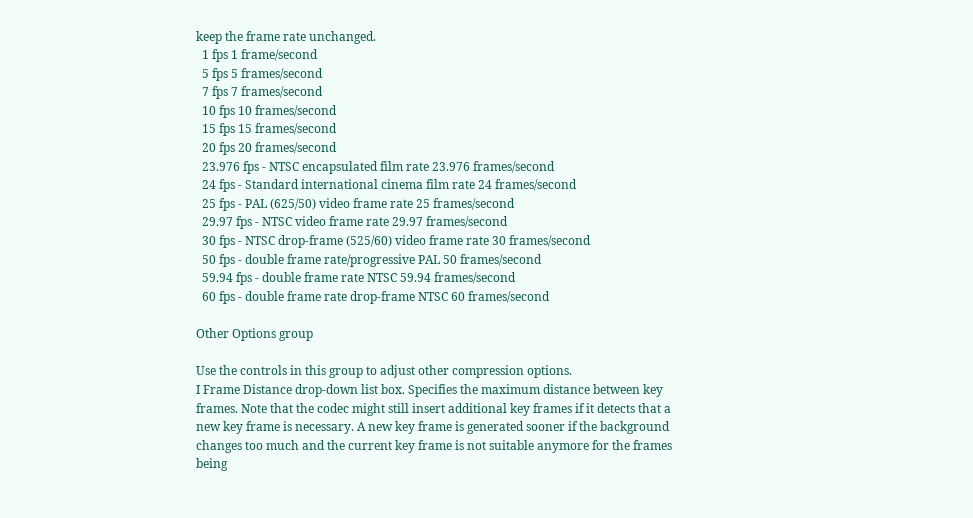keep the frame rate unchanged.
  1 fps 1 frame/second
  5 fps 5 frames/second
  7 fps 7 frames/second
  10 fps 10 frames/second
  15 fps 15 frames/second
  20 fps 20 frames/second
  23.976 fps - NTSC encapsulated film rate 23.976 frames/second
  24 fps - Standard international cinema film rate 24 frames/second
  25 fps - PAL (625/50) video frame rate 25 frames/second
  29.97 fps - NTSC video frame rate 29.97 frames/second
  30 fps - NTSC drop-frame (525/60) video frame rate 30 frames/second
  50 fps - double frame rate/progressive PAL 50 frames/second
  59.94 fps - double frame rate NTSC 59.94 frames/second
  60 fps - double frame rate drop-frame NTSC 60 frames/second

Other Options group

Use the controls in this group to adjust other compression options.
I Frame Distance drop-down list box. Specifies the maximum distance between key frames. Note that the codec might still insert additional key frames if it detects that a new key frame is necessary. A new key frame is generated sooner if the background changes too much and the current key frame is not suitable anymore for the frames being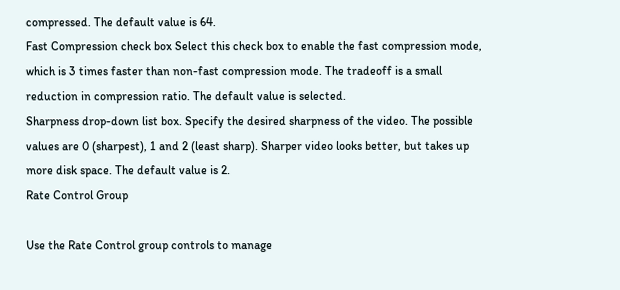compressed. The default value is 64.
Fast Compression check box Select this check box to enable the fast compression mode, which is 3 times faster than non-fast compression mode. The tradeoff is a small reduction in compression ratio. The default value is selected.
Sharpness drop-down list box. Specify the desired sharpness of the video. The possible values are 0 (sharpest), 1 and 2 (least sharp). Sharper video looks better, but takes up more disk space. The default value is 2.
Rate Control Group

Use the Rate Control group controls to manage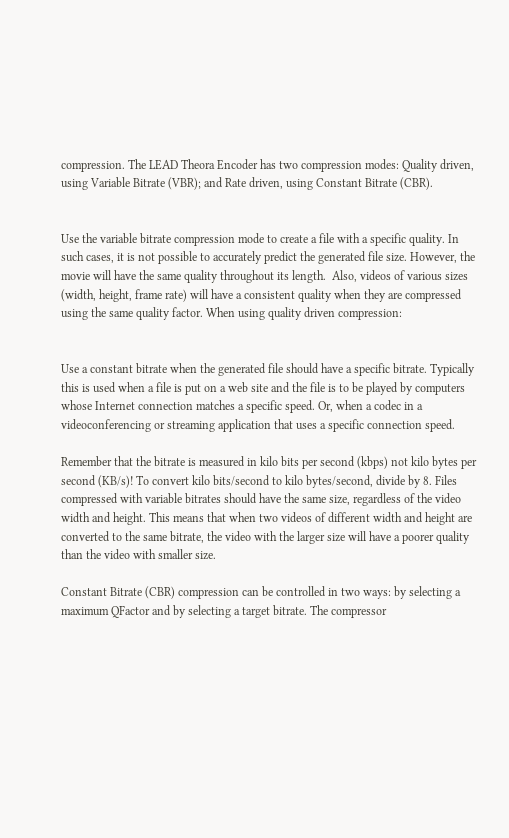compression. The LEAD Theora Encoder has two compression modes: Quality driven, using Variable Bitrate (VBR); and Rate driven, using Constant Bitrate (CBR).


Use the variable bitrate compression mode to create a file with a specific quality. In such cases, it is not possible to accurately predict the generated file size. However, the movie will have the same quality throughout its length.  Also, videos of various sizes (width, height, frame rate) will have a consistent quality when they are compressed using the same quality factor. When using quality driven compression:


Use a constant bitrate when the generated file should have a specific bitrate. Typically this is used when a file is put on a web site and the file is to be played by computers whose Internet connection matches a specific speed. Or, when a codec in a videoconferencing or streaming application that uses a specific connection speed.

Remember that the bitrate is measured in kilo bits per second (kbps) not kilo bytes per second (KB/s)! To convert kilo bits/second to kilo bytes/second, divide by 8. Files compressed with variable bitrates should have the same size, regardless of the video width and height. This means that when two videos of different width and height are converted to the same bitrate, the video with the larger size will have a poorer quality than the video with smaller size.

Constant Bitrate (CBR) compression can be controlled in two ways: by selecting a maximum QFactor and by selecting a target bitrate. The compressor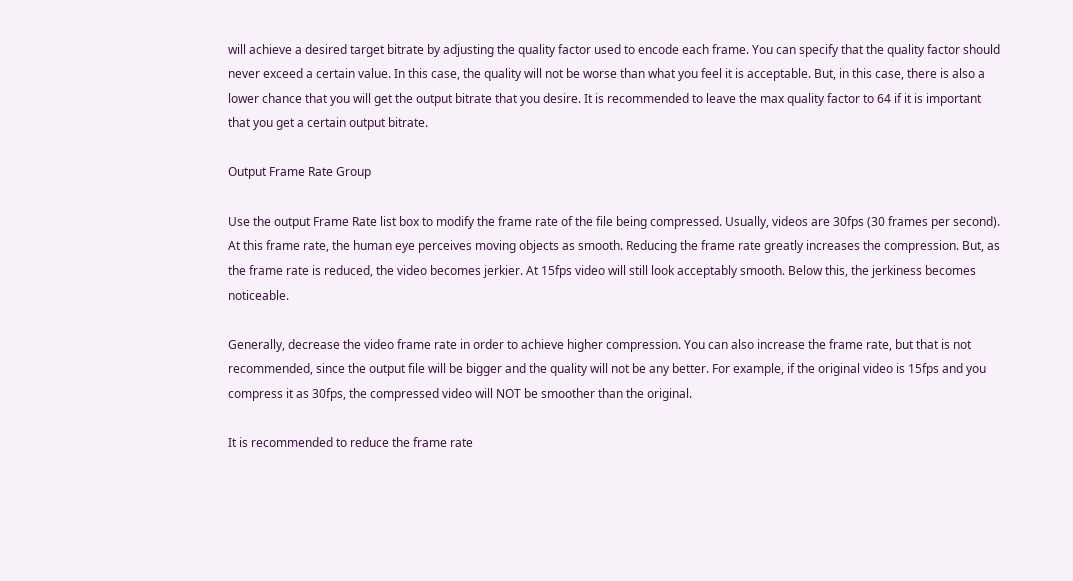will achieve a desired target bitrate by adjusting the quality factor used to encode each frame. You can specify that the quality factor should never exceed a certain value. In this case, the quality will not be worse than what you feel it is acceptable. But, in this case, there is also a lower chance that you will get the output bitrate that you desire. It is recommended to leave the max quality factor to 64 if it is important that you get a certain output bitrate.

Output Frame Rate Group

Use the output Frame Rate list box to modify the frame rate of the file being compressed. Usually, videos are 30fps (30 frames per second). At this frame rate, the human eye perceives moving objects as smooth. Reducing the frame rate greatly increases the compression. But, as the frame rate is reduced, the video becomes jerkier. At 15fps video will still look acceptably smooth. Below this, the jerkiness becomes noticeable.

Generally, decrease the video frame rate in order to achieve higher compression. You can also increase the frame rate, but that is not recommended, since the output file will be bigger and the quality will not be any better. For example, if the original video is 15fps and you compress it as 30fps, the compressed video will NOT be smoother than the original.

It is recommended to reduce the frame rate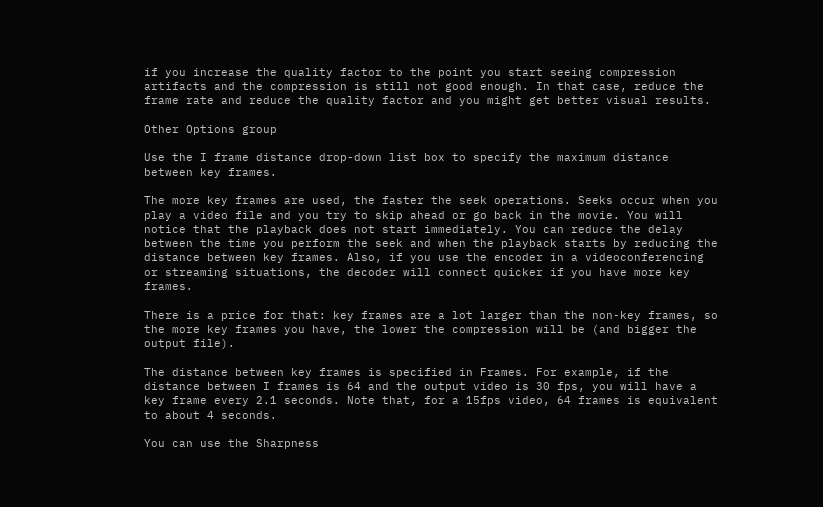if you increase the quality factor to the point you start seeing compression artifacts and the compression is still not good enough. In that case, reduce the frame rate and reduce the quality factor and you might get better visual results.

Other Options group

Use the I frame distance drop-down list box to specify the maximum distance between key frames.

The more key frames are used, the faster the seek operations. Seeks occur when you play a video file and you try to skip ahead or go back in the movie. You will notice that the playback does not start immediately. You can reduce the delay between the time you perform the seek and when the playback starts by reducing the distance between key frames. Also, if you use the encoder in a videoconferencing or streaming situations, the decoder will connect quicker if you have more key frames.

There is a price for that: key frames are a lot larger than the non-key frames, so the more key frames you have, the lower the compression will be (and bigger the output file).

The distance between key frames is specified in Frames. For example, if the distance between I frames is 64 and the output video is 30 fps, you will have a key frame every 2.1 seconds. Note that, for a 15fps video, 64 frames is equivalent to about 4 seconds.

You can use the Sharpness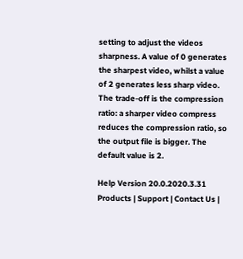setting to adjust the videos sharpness. A value of 0 generates the sharpest video, whilst a value of 2 generates less sharp video. The trade-off is the compression ratio: a sharper video compress reduces the compression ratio, so the output file is bigger. The default value is 2.

Help Version 20.0.2020.3.31
Products | Support | Contact Us |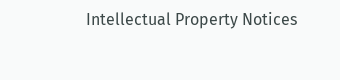Intellectual Property Notices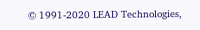© 1991-2020 LEAD Technologies,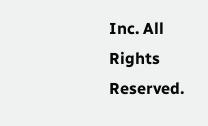Inc. All Rights Reserved.